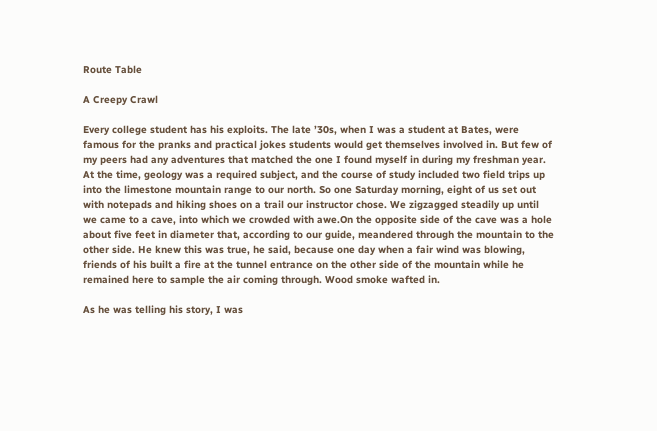Route Table

A Creepy Crawl

Every college student has his exploits. The late ’30s, when I was a student at Bates, were famous for the pranks and practical jokes students would get themselves involved in. But few of my peers had any adventures that matched the one I found myself in during my freshman year. At the time, geology was a required subject, and the course of study included two field trips up into the limestone mountain range to our north. So one Saturday morning, eight of us set out with notepads and hiking shoes on a trail our instructor chose. We zigzagged steadily up until we came to a cave, into which we crowded with awe.On the opposite side of the cave was a hole about five feet in diameter that, according to our guide, meandered through the mountain to the other side. He knew this was true, he said, because one day when a fair wind was blowing, friends of his built a fire at the tunnel entrance on the other side of the mountain while he remained here to sample the air coming through. Wood smoke wafted in.

As he was telling his story, I was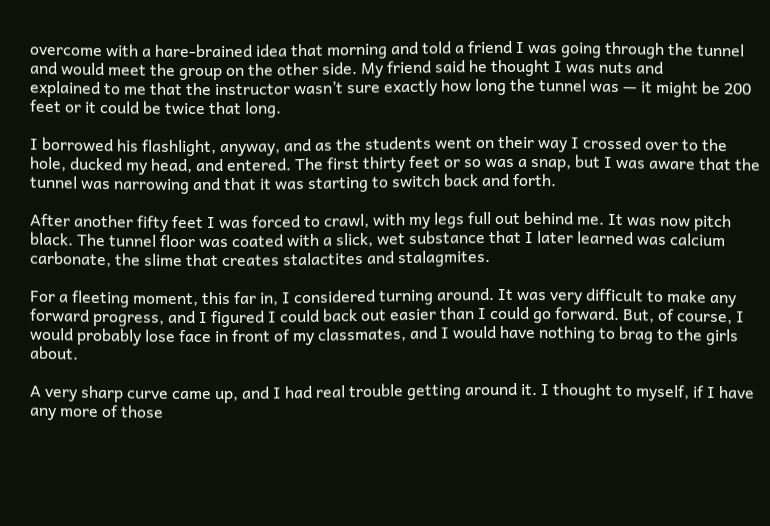overcome with a hare-brained idea that morning and told a friend I was going through the tunnel and would meet the group on the other side. My friend said he thought I was nuts and
explained to me that the instructor wasn’t sure exactly how long the tunnel was — it might be 200 feet or it could be twice that long.

I borrowed his flashlight, anyway, and as the students went on their way I crossed over to the hole, ducked my head, and entered. The first thirty feet or so was a snap, but I was aware that the tunnel was narrowing and that it was starting to switch back and forth.

After another fifty feet I was forced to crawl, with my legs full out behind me. It was now pitch black. The tunnel floor was coated with a slick, wet substance that I later learned was calcium carbonate, the slime that creates stalactites and stalagmites.

For a fleeting moment, this far in, I considered turning around. It was very difficult to make any forward progress, and I figured I could back out easier than I could go forward. But, of course, I would probably lose face in front of my classmates, and I would have nothing to brag to the girls about.

A very sharp curve came up, and I had real trouble getting around it. I thought to myself, if I have any more of those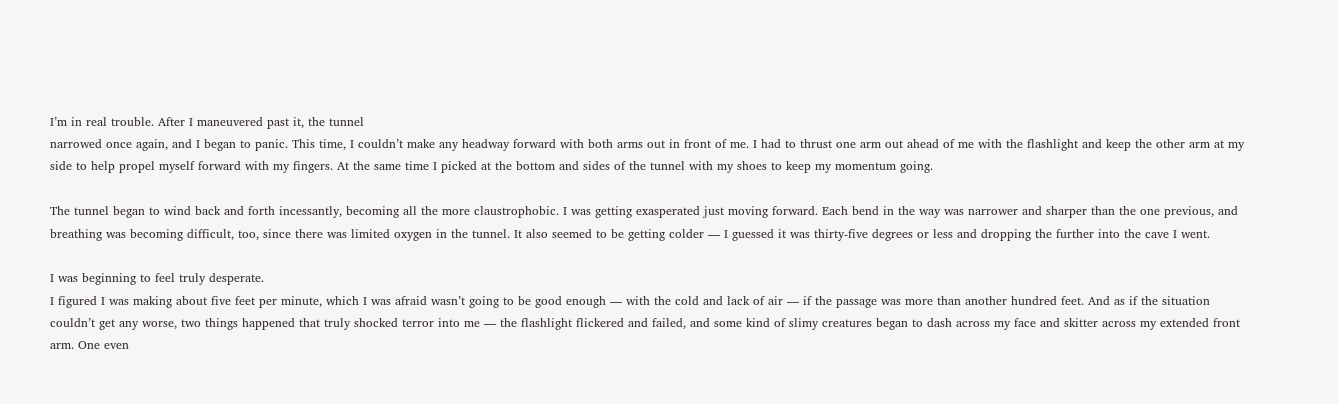I’m in real trouble. After I maneuvered past it, the tunnel
narrowed once again, and I began to panic. This time, I couldn’t make any headway forward with both arms out in front of me. I had to thrust one arm out ahead of me with the flashlight and keep the other arm at my side to help propel myself forward with my fingers. At the same time I picked at the bottom and sides of the tunnel with my shoes to keep my momentum going.

The tunnel began to wind back and forth incessantly, becoming all the more claustrophobic. I was getting exasperated just moving forward. Each bend in the way was narrower and sharper than the one previous, and breathing was becoming difficult, too, since there was limited oxygen in the tunnel. It also seemed to be getting colder — I guessed it was thirty-five degrees or less and dropping the further into the cave I went.

I was beginning to feel truly desperate.
I figured I was making about five feet per minute, which I was afraid wasn’t going to be good enough — with the cold and lack of air — if the passage was more than another hundred feet. And as if the situation couldn’t get any worse, two things happened that truly shocked terror into me — the flashlight flickered and failed, and some kind of slimy creatures began to dash across my face and skitter across my extended front arm. One even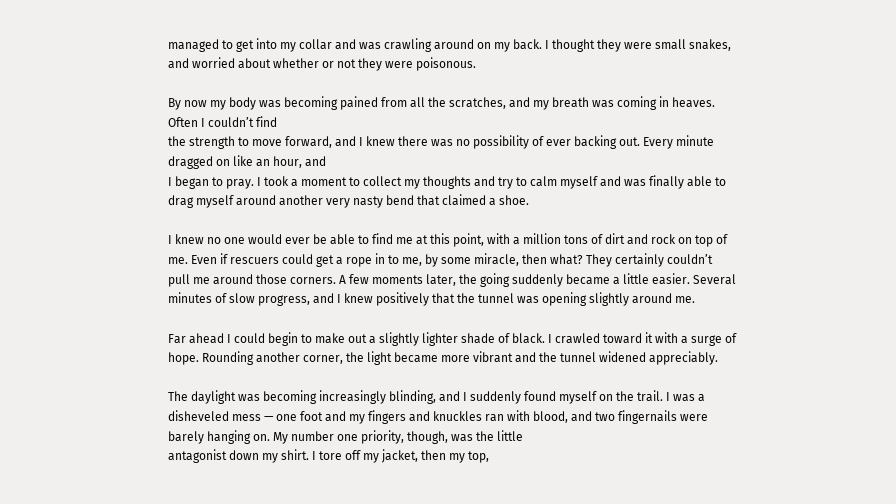managed to get into my collar and was crawling around on my back. I thought they were small snakes, and worried about whether or not they were poisonous.

By now my body was becoming pained from all the scratches, and my breath was coming in heaves. Often I couldn’t find
the strength to move forward, and I knew there was no possibility of ever backing out. Every minute dragged on like an hour, and
I began to pray. I took a moment to collect my thoughts and try to calm myself and was finally able to drag myself around another very nasty bend that claimed a shoe.

I knew no one would ever be able to find me at this point, with a million tons of dirt and rock on top of me. Even if rescuers could get a rope in to me, by some miracle, then what? They certainly couldn’t pull me around those corners. A few moments later, the going suddenly became a little easier. Several minutes of slow progress, and I knew positively that the tunnel was opening slightly around me.

Far ahead I could begin to make out a slightly lighter shade of black. I crawled toward it with a surge of hope. Rounding another corner, the light became more vibrant and the tunnel widened appreciably.

The daylight was becoming increasingly blinding, and I suddenly found myself on the trail. I was a disheveled mess — one foot and my fingers and knuckles ran with blood, and two fingernails were barely hanging on. My number one priority, though, was the little
antagonist down my shirt. I tore off my jacket, then my top,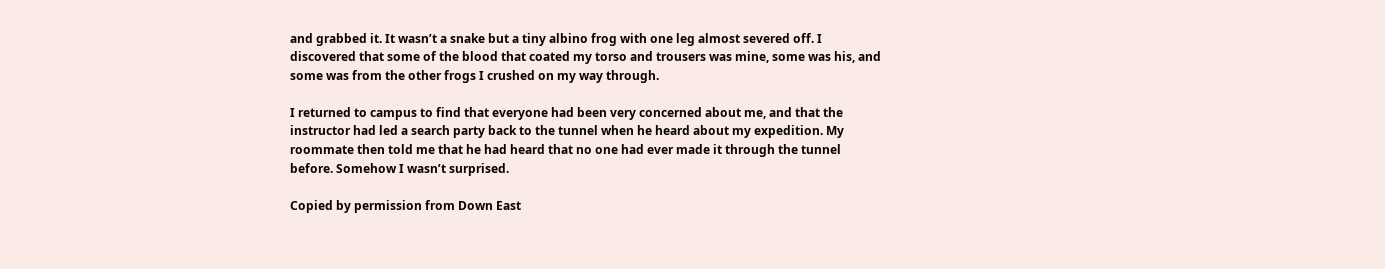and grabbed it. It wasn’t a snake but a tiny albino frog with one leg almost severed off. I discovered that some of the blood that coated my torso and trousers was mine, some was his, and some was from the other frogs I crushed on my way through.

I returned to campus to find that everyone had been very concerned about me, and that the instructor had led a search party back to the tunnel when he heard about my expedition. My roommate then told me that he had heard that no one had ever made it through the tunnel before. Somehow I wasn’t surprised.

Copied by permission from Down East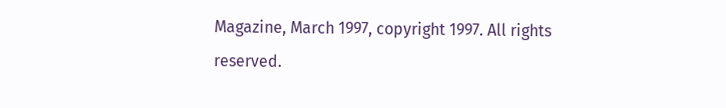Magazine, March 1997, copyright 1997. All rights reserved.